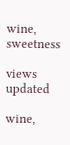wine, sweetness

views updated

wine,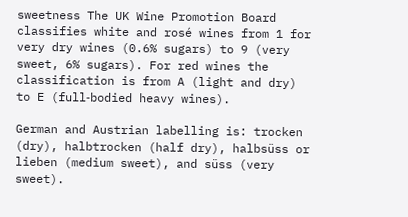sweetness The UK Wine Promotion Board classifies white and rosé wines from 1 for very dry wines (0.6% sugars) to 9 (very sweet, 6% sugars). For red wines the classification is from A (light and dry) to E (full‐bodied heavy wines).

German and Austrian labelling is: trocken (dry), halbtrocken (half dry), halbsüss or lieben (medium sweet), and süss (very sweet).